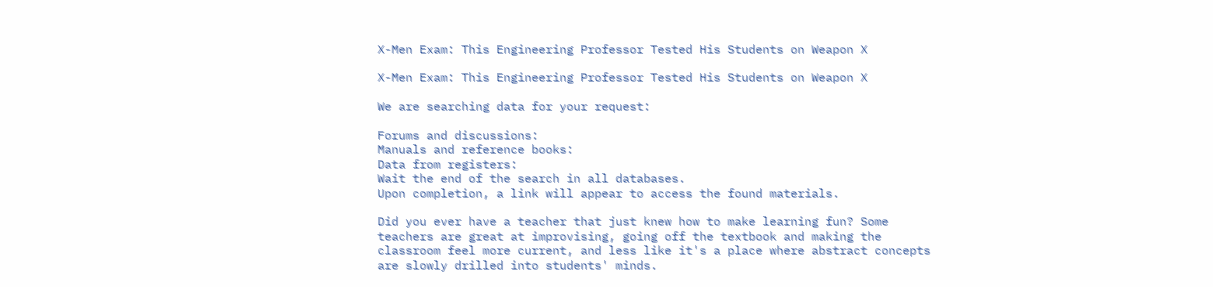X-Men Exam: This Engineering Professor Tested His Students on Weapon X

X-Men Exam: This Engineering Professor Tested His Students on Weapon X

We are searching data for your request:

Forums and discussions:
Manuals and reference books:
Data from registers:
Wait the end of the search in all databases.
Upon completion, a link will appear to access the found materials.

Did you ever have a teacher that just knew how to make learning fun? Some teachers are great at improvising, going off the textbook and making the classroom feel more current, and less like it's a place where abstract concepts are slowly drilled into students' minds.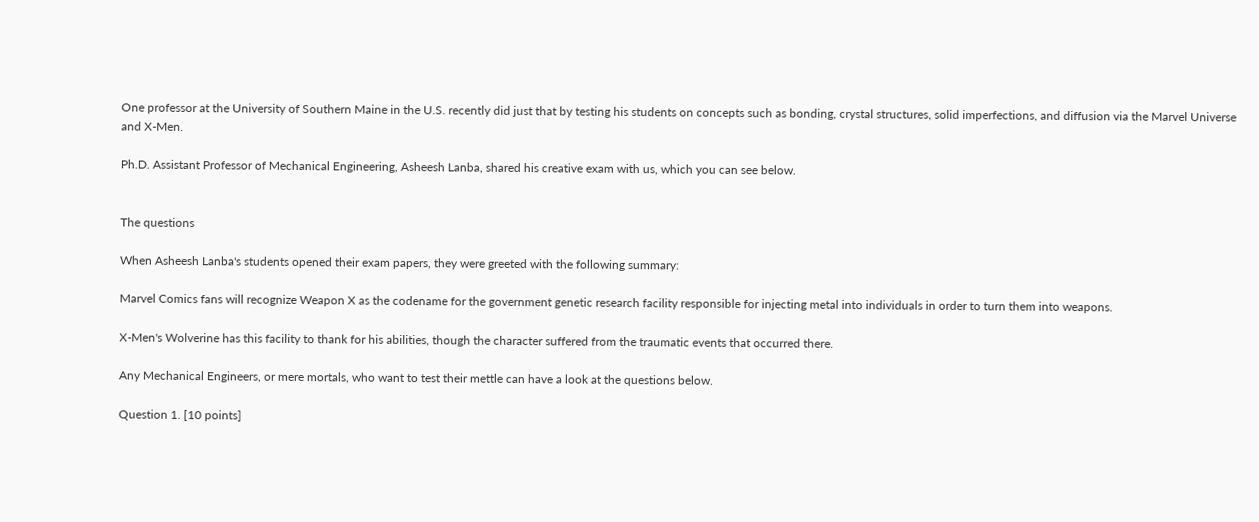One professor at the University of Southern Maine in the U.S. recently did just that by testing his students on concepts such as bonding, crystal structures, solid imperfections, and diffusion via the Marvel Universe and X-Men.

Ph.D. Assistant Professor of Mechanical Engineering, Asheesh Lanba, shared his creative exam with us, which you can see below.


The questions

When Asheesh Lanba's students opened their exam papers, they were greeted with the following summary:

Marvel Comics fans will recognize Weapon X as the codename for the government genetic research facility responsible for injecting metal into individuals in order to turn them into weapons.

X-Men's Wolverine has this facility to thank for his abilities, though the character suffered from the traumatic events that occurred there.

Any Mechanical Engineers, or mere mortals, who want to test their mettle can have a look at the questions below.

Question 1. [10 points]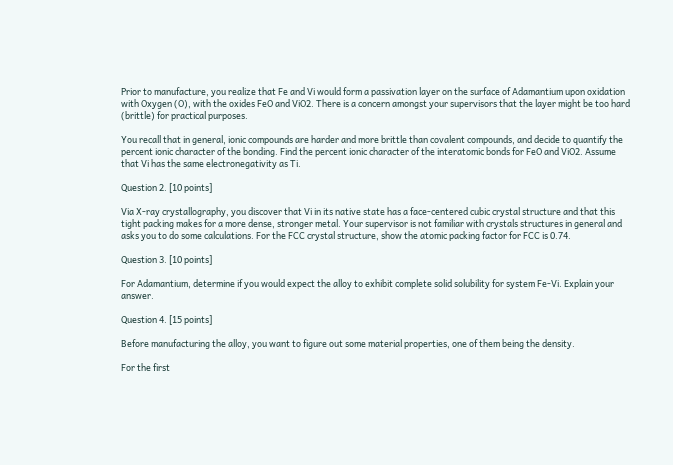Prior to manufacture, you realize that Fe and Vi would form a passivation layer on the surface of Adamantium upon oxidation with Oxygen (O), with the oxides FeO and ViO2. There is a concern amongst your supervisors that the layer might be too hard (brittle) for practical purposes.

You recall that in general, ionic compounds are harder and more brittle than covalent compounds, and decide to quantify the percent ionic character of the bonding. Find the percent ionic character of the interatomic bonds for FeO and ViO2. Assume that Vi has the same electronegativity as Ti.

Question 2. [10 points]

Via X-ray crystallography, you discover that Vi in its native state has a face-centered cubic crystal structure and that this tight packing makes for a more dense, stronger metal. Your supervisor is not familiar with crystals structures in general and asks you to do some calculations. For the FCC crystal structure, show the atomic packing factor for FCC is 0.74.

Question 3. [10 points]

For Adamantium, determine if you would expect the alloy to exhibit complete solid solubility for system Fe-Vi. Explain your answer.

Question 4. [15 points]

Before manufacturing the alloy, you want to figure out some material properties, one of them being the density.

For the first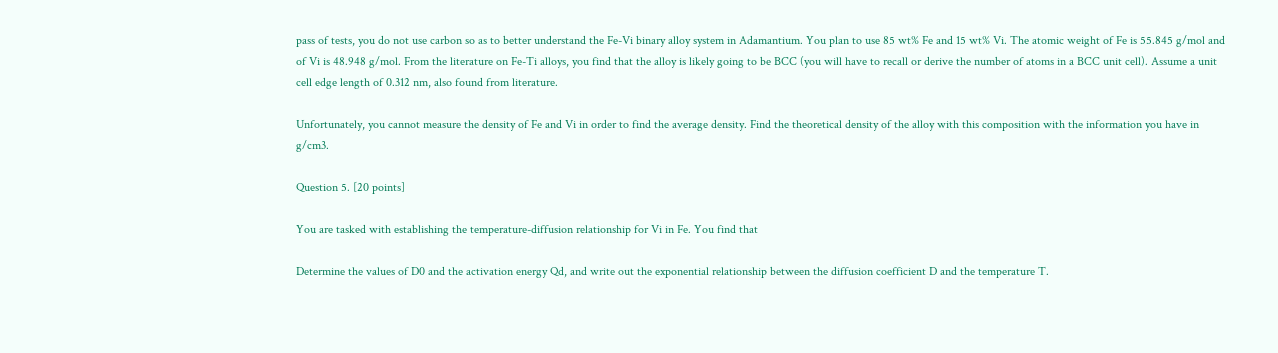pass of tests, you do not use carbon so as to better understand the Fe-Vi binary alloy system in Adamantium. You plan to use 85 wt% Fe and 15 wt% Vi. The atomic weight of Fe is 55.845 g/mol and of Vi is 48.948 g/mol. From the literature on Fe-Ti alloys, you find that the alloy is likely going to be BCC (you will have to recall or derive the number of atoms in a BCC unit cell). Assume a unit cell edge length of 0.312 nm, also found from literature.

Unfortunately, you cannot measure the density of Fe and Vi in order to find the average density. Find the theoretical density of the alloy with this composition with the information you have in g/cm3.

Question 5. [20 points]

You are tasked with establishing the temperature-diffusion relationship for Vi in Fe. You find that

Determine the values of D0 and the activation energy Qd, and write out the exponential relationship between the diffusion coefficient D and the temperature T.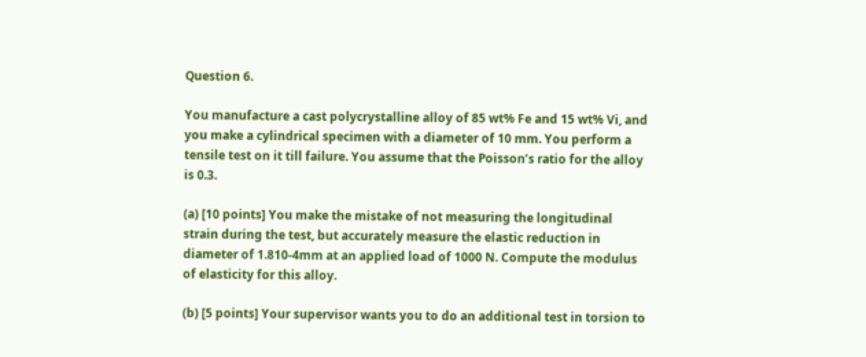Question 6.

You manufacture a cast polycrystalline alloy of 85 wt% Fe and 15 wt% Vi, and you make a cylindrical specimen with a diameter of 10 mm. You perform a tensile test on it till failure. You assume that the Poisson’s ratio for the alloy is 0.3.

(a) [10 points] You make the mistake of not measuring the longitudinal strain during the test, but accurately measure the elastic reduction in diameter of 1.810-4mm at an applied load of 1000 N. Compute the modulus of elasticity for this alloy.

(b) [5 points] Your supervisor wants you to do an additional test in torsion to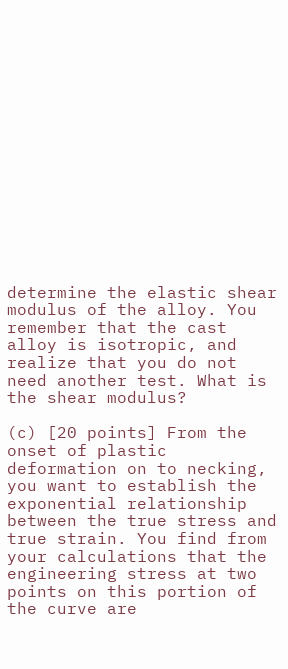determine the elastic shear modulus of the alloy. You remember that the cast alloy is isotropic, and realize that you do not need another test. What is the shear modulus?

(c) [20 points] From the onset of plastic deformation on to necking, you want to establish the exponential relationship between the true stress and true strain. You find from your calculations that the engineering stress at two points on this portion of the curve are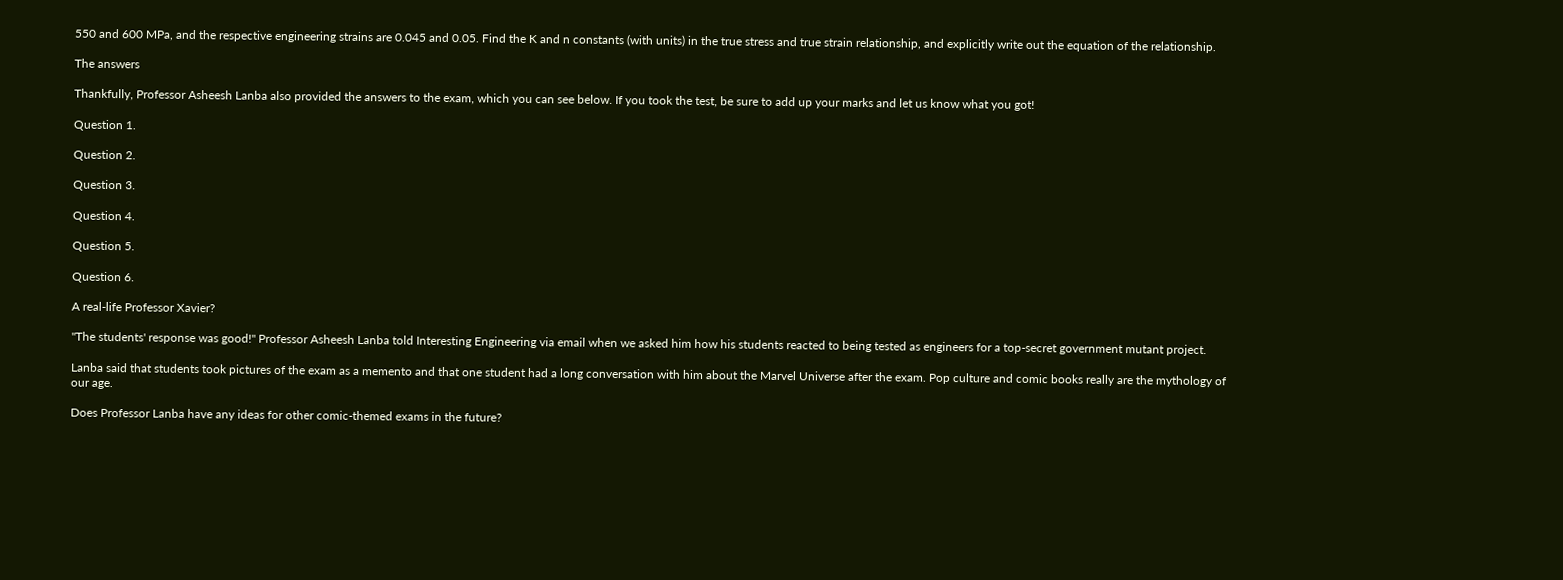550 and 600 MPa, and the respective engineering strains are 0.045 and 0.05. Find the K and n constants (with units) in the true stress and true strain relationship, and explicitly write out the equation of the relationship.

The answers

Thankfully, Professor Asheesh Lanba also provided the answers to the exam, which you can see below. If you took the test, be sure to add up your marks and let us know what you got!

Question 1.

Question 2.

Question 3.

Question 4.

Question 5.

Question 6.

A real-life Professor Xavier?

"The students' response was good!" Professor Asheesh Lanba told Interesting Engineering via email when we asked him how his students reacted to being tested as engineers for a top-secret government mutant project.

Lanba said that students took pictures of the exam as a memento and that one student had a long conversation with him about the Marvel Universe after the exam. Pop culture and comic books really are the mythology of our age.

Does Professor Lanba have any ideas for other comic-themed exams in the future?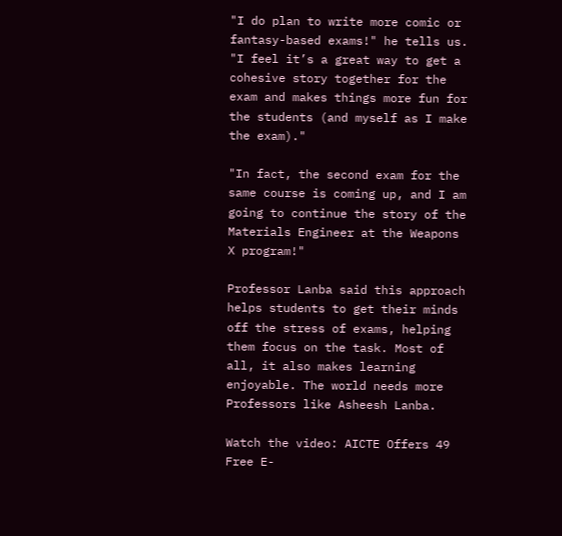"I do plan to write more comic or fantasy-based exams!" he tells us. "I feel it’s a great way to get a cohesive story together for the exam and makes things more fun for the students (and myself as I make the exam)."

"In fact, the second exam for the same course is coming up, and I am going to continue the story of the Materials Engineer at the Weapons X program!"

Professor Lanba said this approach helps students to get their minds off the stress of exams, helping them focus on the task. Most of all, it also makes learning enjoyable. The world needs more Professors like Asheesh Lanba.

Watch the video: AICTE Offers 49 Free E-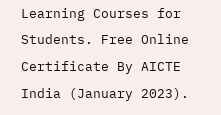Learning Courses for Students. Free Online Certificate By AICTE India (January 2023).